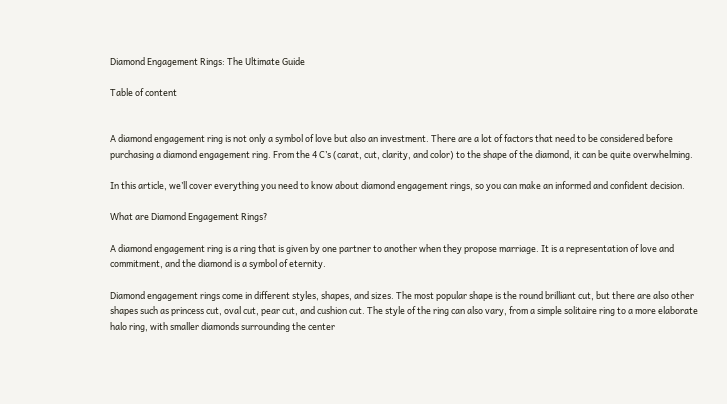Diamond Engagement Rings: The Ultimate Guide

Table of content


A diamond engagement ring is not only a symbol of love but also an investment. There are a lot of factors that need to be considered before purchasing a diamond engagement ring. From the 4 C’s (carat, cut, clarity, and color) to the shape of the diamond, it can be quite overwhelming.

In this article, we’ll cover everything you need to know about diamond engagement rings, so you can make an informed and confident decision.

What are Diamond Engagement Rings?

A diamond engagement ring is a ring that is given by one partner to another when they propose marriage. It is a representation of love and commitment, and the diamond is a symbol of eternity.

Diamond engagement rings come in different styles, shapes, and sizes. The most popular shape is the round brilliant cut, but there are also other shapes such as princess cut, oval cut, pear cut, and cushion cut. The style of the ring can also vary, from a simple solitaire ring to a more elaborate halo ring, with smaller diamonds surrounding the center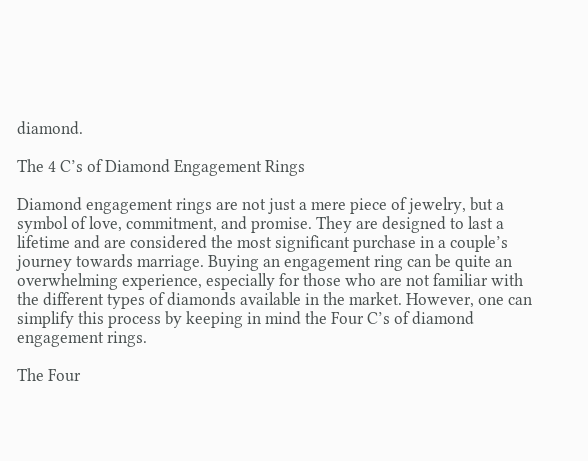diamond.

The 4 C’s of Diamond Engagement Rings

Diamond engagement rings are not just a mere piece of jewelry, but a symbol of love, commitment, and promise. They are designed to last a lifetime and are considered the most significant purchase in a couple’s journey towards marriage. Buying an engagement ring can be quite an overwhelming experience, especially for those who are not familiar with the different types of diamonds available in the market. However, one can simplify this process by keeping in mind the Four C’s of diamond engagement rings.

The Four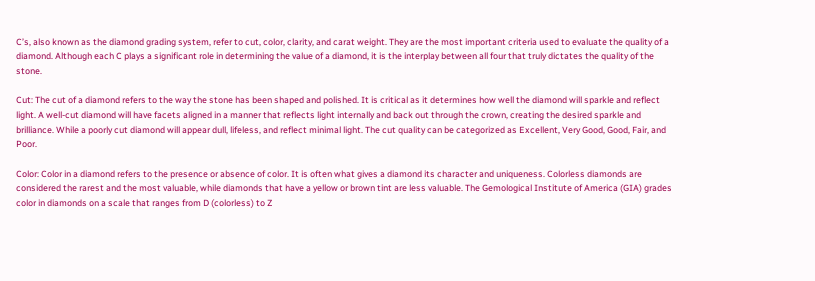C’s, also known as the diamond grading system, refer to cut, color, clarity, and carat weight. They are the most important criteria used to evaluate the quality of a diamond. Although each C plays a significant role in determining the value of a diamond, it is the interplay between all four that truly dictates the quality of the stone.

Cut: The cut of a diamond refers to the way the stone has been shaped and polished. It is critical as it determines how well the diamond will sparkle and reflect light. A well-cut diamond will have facets aligned in a manner that reflects light internally and back out through the crown, creating the desired sparkle and brilliance. While a poorly cut diamond will appear dull, lifeless, and reflect minimal light. The cut quality can be categorized as Excellent, Very Good, Good, Fair, and Poor.

Color: Color in a diamond refers to the presence or absence of color. It is often what gives a diamond its character and uniqueness. Colorless diamonds are considered the rarest and the most valuable, while diamonds that have a yellow or brown tint are less valuable. The Gemological Institute of America (GIA) grades color in diamonds on a scale that ranges from D (colorless) to Z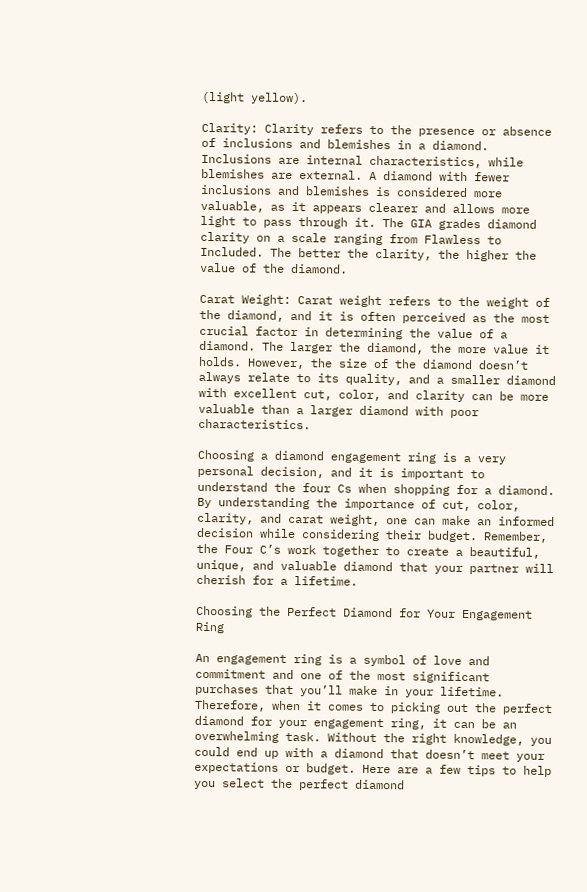(light yellow).

Clarity: Clarity refers to the presence or absence of inclusions and blemishes in a diamond. Inclusions are internal characteristics, while blemishes are external. A diamond with fewer inclusions and blemishes is considered more valuable, as it appears clearer and allows more light to pass through it. The GIA grades diamond clarity on a scale ranging from Flawless to Included. The better the clarity, the higher the value of the diamond.

Carat Weight: Carat weight refers to the weight of the diamond, and it is often perceived as the most crucial factor in determining the value of a diamond. The larger the diamond, the more value it holds. However, the size of the diamond doesn’t always relate to its quality, and a smaller diamond with excellent cut, color, and clarity can be more valuable than a larger diamond with poor characteristics.

Choosing a diamond engagement ring is a very personal decision, and it is important to understand the four Cs when shopping for a diamond. By understanding the importance of cut, color, clarity, and carat weight, one can make an informed decision while considering their budget. Remember, the Four C’s work together to create a beautiful, unique, and valuable diamond that your partner will cherish for a lifetime.

Choosing the Perfect Diamond for Your Engagement Ring

An engagement ring is a symbol of love and commitment and one of the most significant purchases that you’ll make in your lifetime. Therefore, when it comes to picking out the perfect diamond for your engagement ring, it can be an overwhelming task. Without the right knowledge, you could end up with a diamond that doesn’t meet your expectations or budget. Here are a few tips to help you select the perfect diamond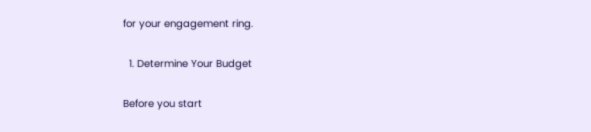for your engagement ring.

  1. Determine Your Budget

Before you start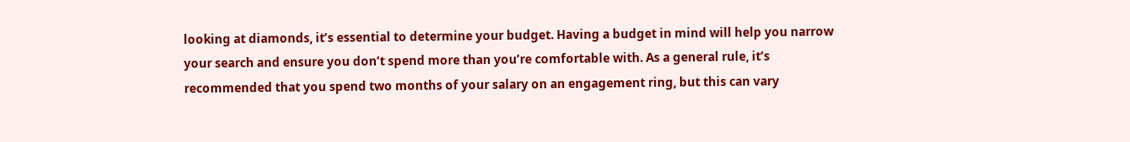looking at diamonds, it’s essential to determine your budget. Having a budget in mind will help you narrow your search and ensure you don’t spend more than you’re comfortable with. As a general rule, it’s recommended that you spend two months of your salary on an engagement ring, but this can vary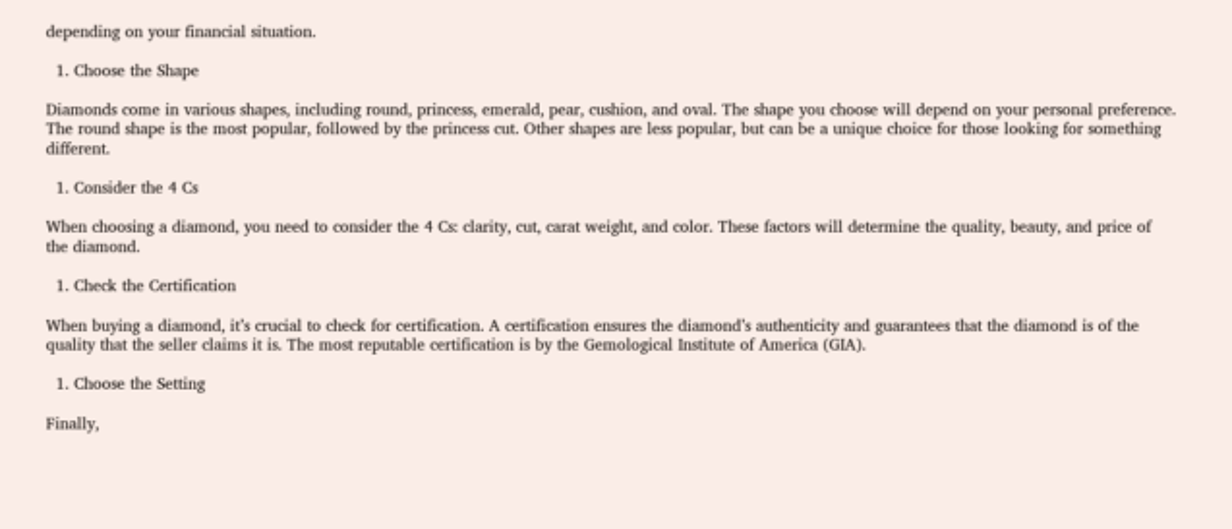depending on your financial situation.

  1. Choose the Shape

Diamonds come in various shapes, including round, princess, emerald, pear, cushion, and oval. The shape you choose will depend on your personal preference. The round shape is the most popular, followed by the princess cut. Other shapes are less popular, but can be a unique choice for those looking for something different.

  1. Consider the 4 Cs

When choosing a diamond, you need to consider the 4 Cs: clarity, cut, carat weight, and color. These factors will determine the quality, beauty, and price of the diamond.

  1. Check the Certification

When buying a diamond, it’s crucial to check for certification. A certification ensures the diamond’s authenticity and guarantees that the diamond is of the quality that the seller claims it is. The most reputable certification is by the Gemological Institute of America (GIA).

  1. Choose the Setting

Finally,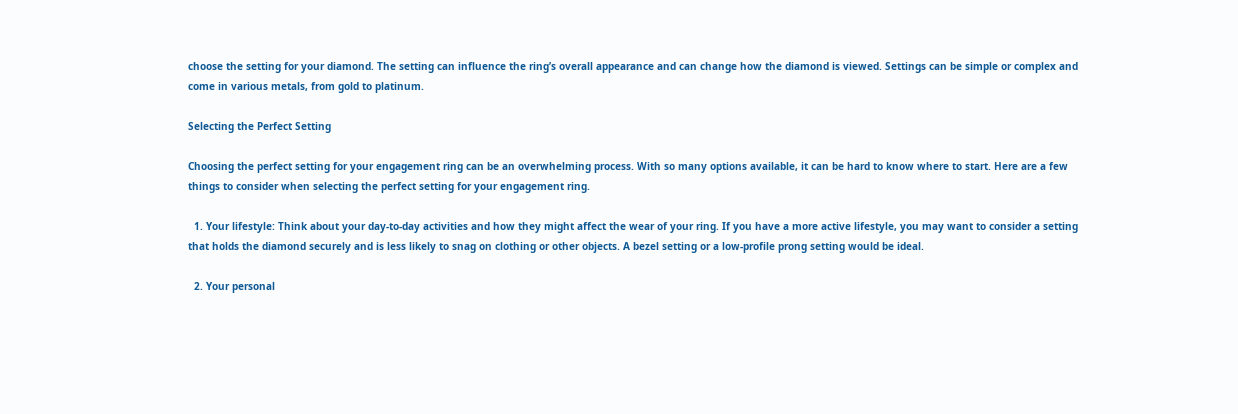choose the setting for your diamond. The setting can influence the ring’s overall appearance and can change how the diamond is viewed. Settings can be simple or complex and come in various metals, from gold to platinum.

Selecting the Perfect Setting

Choosing the perfect setting for your engagement ring can be an overwhelming process. With so many options available, it can be hard to know where to start. Here are a few things to consider when selecting the perfect setting for your engagement ring.

  1. Your lifestyle: Think about your day-to-day activities and how they might affect the wear of your ring. If you have a more active lifestyle, you may want to consider a setting that holds the diamond securely and is less likely to snag on clothing or other objects. A bezel setting or a low-profile prong setting would be ideal.

  2. Your personal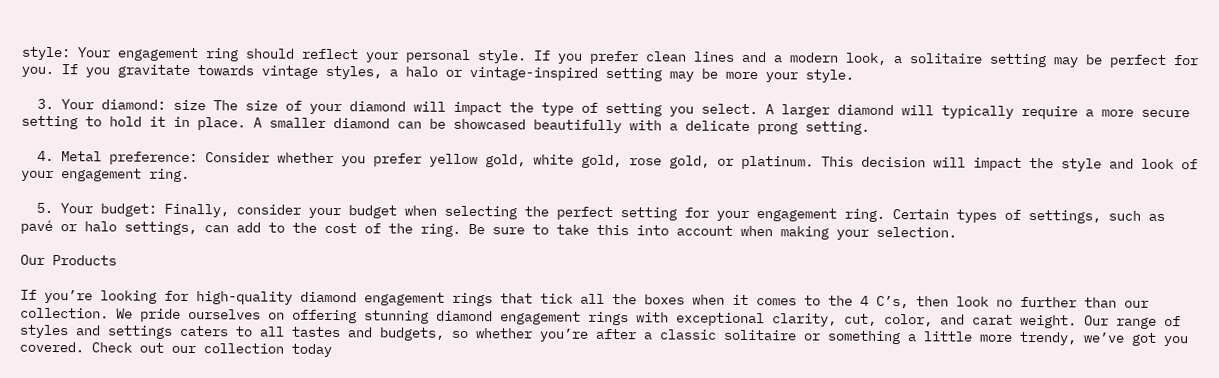style: Your engagement ring should reflect your personal style. If you prefer clean lines and a modern look, a solitaire setting may be perfect for you. If you gravitate towards vintage styles, a halo or vintage-inspired setting may be more your style.

  3. Your diamond: size The size of your diamond will impact the type of setting you select. A larger diamond will typically require a more secure setting to hold it in place. A smaller diamond can be showcased beautifully with a delicate prong setting.

  4. Metal preference: Consider whether you prefer yellow gold, white gold, rose gold, or platinum. This decision will impact the style and look of your engagement ring.

  5. Your budget: Finally, consider your budget when selecting the perfect setting for your engagement ring. Certain types of settings, such as pavé or halo settings, can add to the cost of the ring. Be sure to take this into account when making your selection.

Our Products

If you’re looking for high-quality diamond engagement rings that tick all the boxes when it comes to the 4 C’s, then look no further than our collection. We pride ourselves on offering stunning diamond engagement rings with exceptional clarity, cut, color, and carat weight. Our range of styles and settings caters to all tastes and budgets, so whether you’re after a classic solitaire or something a little more trendy, we’ve got you covered. Check out our collection today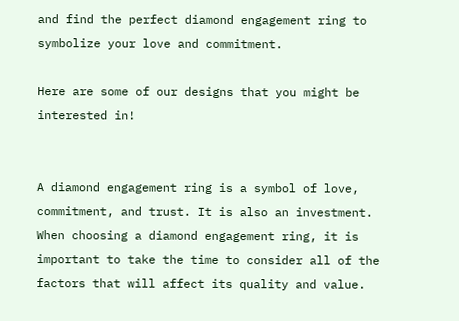and find the perfect diamond engagement ring to symbolize your love and commitment.

Here are some of our designs that you might be interested in!


A diamond engagement ring is a symbol of love, commitment, and trust. It is also an investment. When choosing a diamond engagement ring, it is important to take the time to consider all of the factors that will affect its quality and value.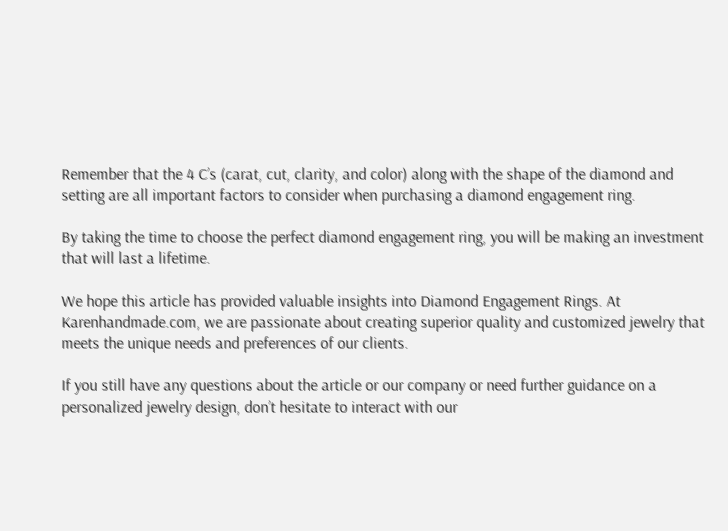Remember that the 4 C’s (carat, cut, clarity, and color) along with the shape of the diamond and setting are all important factors to consider when purchasing a diamond engagement ring.

By taking the time to choose the perfect diamond engagement ring, you will be making an investment that will last a lifetime.

We hope this article has provided valuable insights into Diamond Engagement Rings. At Karenhandmade.com, we are passionate about creating superior quality and customized jewelry that meets the unique needs and preferences of our clients.

If you still have any questions about the article or our company or need further guidance on a personalized jewelry design, don’t hesitate to interact with our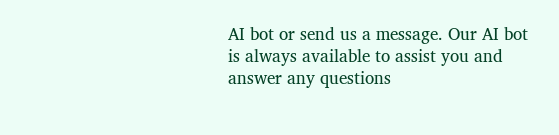AI bot or send us a message. Our AI bot is always available to assist you and answer any questions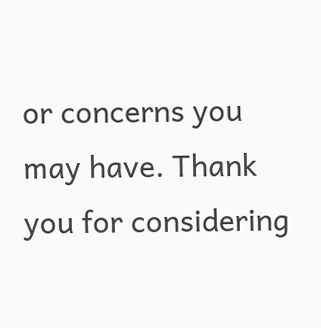or concerns you may have. Thank you for considering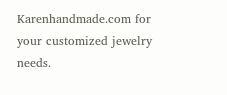Karenhandmade.com for your customized jewelry needs.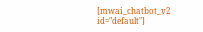[mwai_chatbot_v2 id="default"]